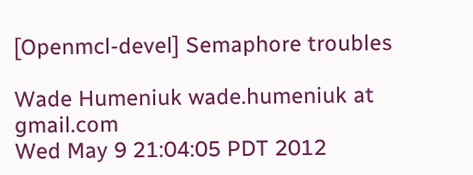[Openmcl-devel] Semaphore troubles

Wade Humeniuk wade.humeniuk at gmail.com
Wed May 9 21:04:05 PDT 2012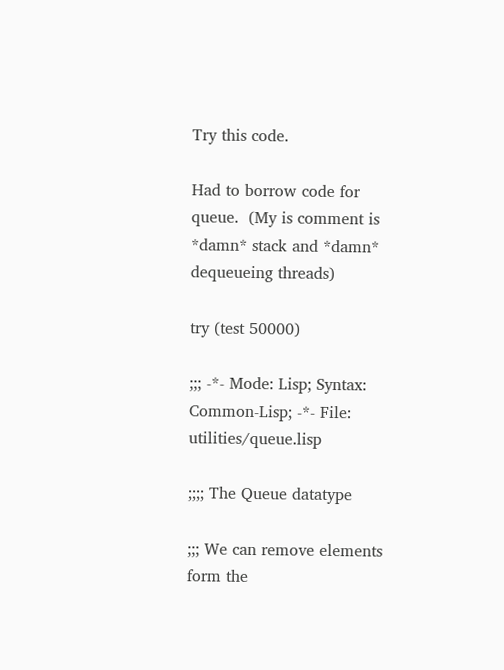Try this code.

Had to borrow code for queue.  (My is comment is *damn* stack and *damn* dequeueing threads)

try (test 50000)

;;; -*- Mode: Lisp; Syntax: Common-Lisp; -*- File: utilities/queue.lisp

;;;; The Queue datatype

;;; We can remove elements form the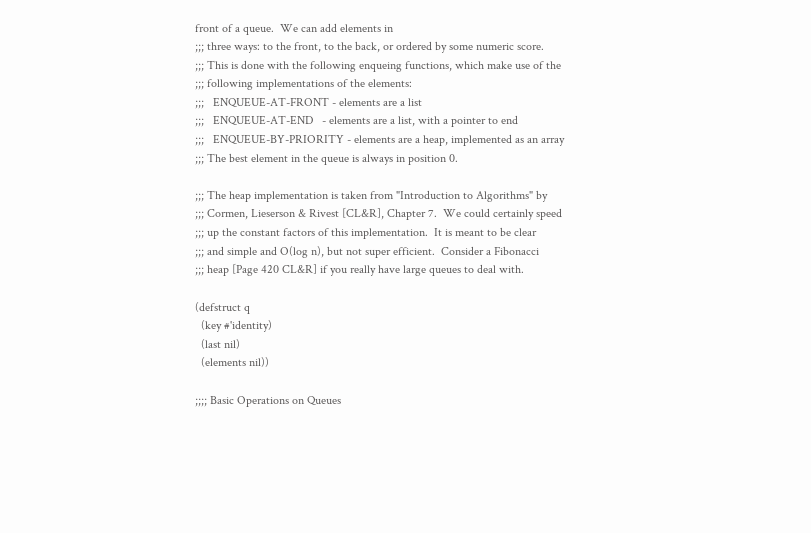front of a queue.  We can add elements in
;;; three ways: to the front, to the back, or ordered by some numeric score.
;;; This is done with the following enqueing functions, which make use of the
;;; following implementations of the elements:
;;;   ENQUEUE-AT-FRONT - elements are a list
;;;   ENQUEUE-AT-END   - elements are a list, with a pointer to end
;;;   ENQUEUE-BY-PRIORITY - elements are a heap, implemented as an array
;;; The best element in the queue is always in position 0.

;;; The heap implementation is taken from "Introduction to Algorithms" by
;;; Cormen, Lieserson & Rivest [CL&R], Chapter 7.  We could certainly speed
;;; up the constant factors of this implementation.  It is meant to be clear
;;; and simple and O(log n), but not super efficient.  Consider a Fibonacci
;;; heap [Page 420 CL&R] if you really have large queues to deal with.

(defstruct q
  (key #'identity)
  (last nil)
  (elements nil))

;;;; Basic Operations on Queues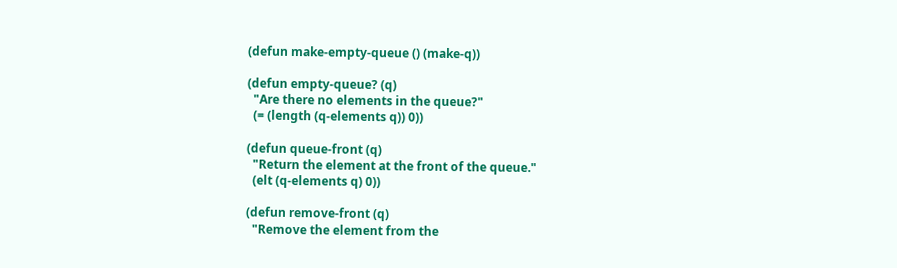(defun make-empty-queue () (make-q))

(defun empty-queue? (q)
  "Are there no elements in the queue?"
  (= (length (q-elements q)) 0))

(defun queue-front (q)
  "Return the element at the front of the queue."
  (elt (q-elements q) 0))

(defun remove-front (q)
  "Remove the element from the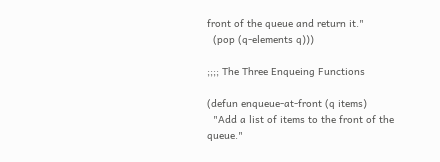front of the queue and return it."
  (pop (q-elements q)))

;;;; The Three Enqueing Functions

(defun enqueue-at-front (q items)
  "Add a list of items to the front of the queue."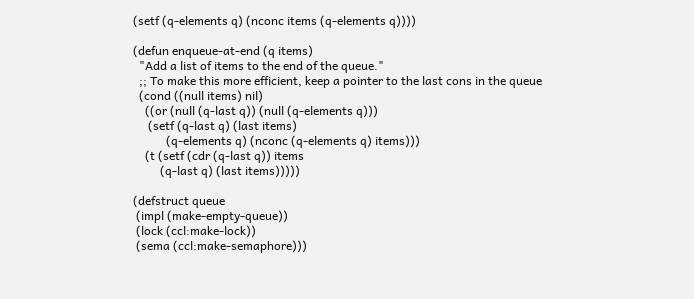(setf (q-elements q) (nconc items (q-elements q))))

(defun enqueue-at-end (q items)
  "Add a list of items to the end of the queue."
  ;; To make this more efficient, keep a pointer to the last cons in the queue
  (cond ((null items) nil)
    ((or (null (q-last q)) (null (q-elements q)))
     (setf (q-last q) (last items)
           (q-elements q) (nconc (q-elements q) items)))
    (t (setf (cdr (q-last q)) items
         (q-last q) (last items)))))

(defstruct queue
 (impl (make-empty-queue))
 (lock (ccl:make-lock))
 (sema (ccl:make-semaphore)))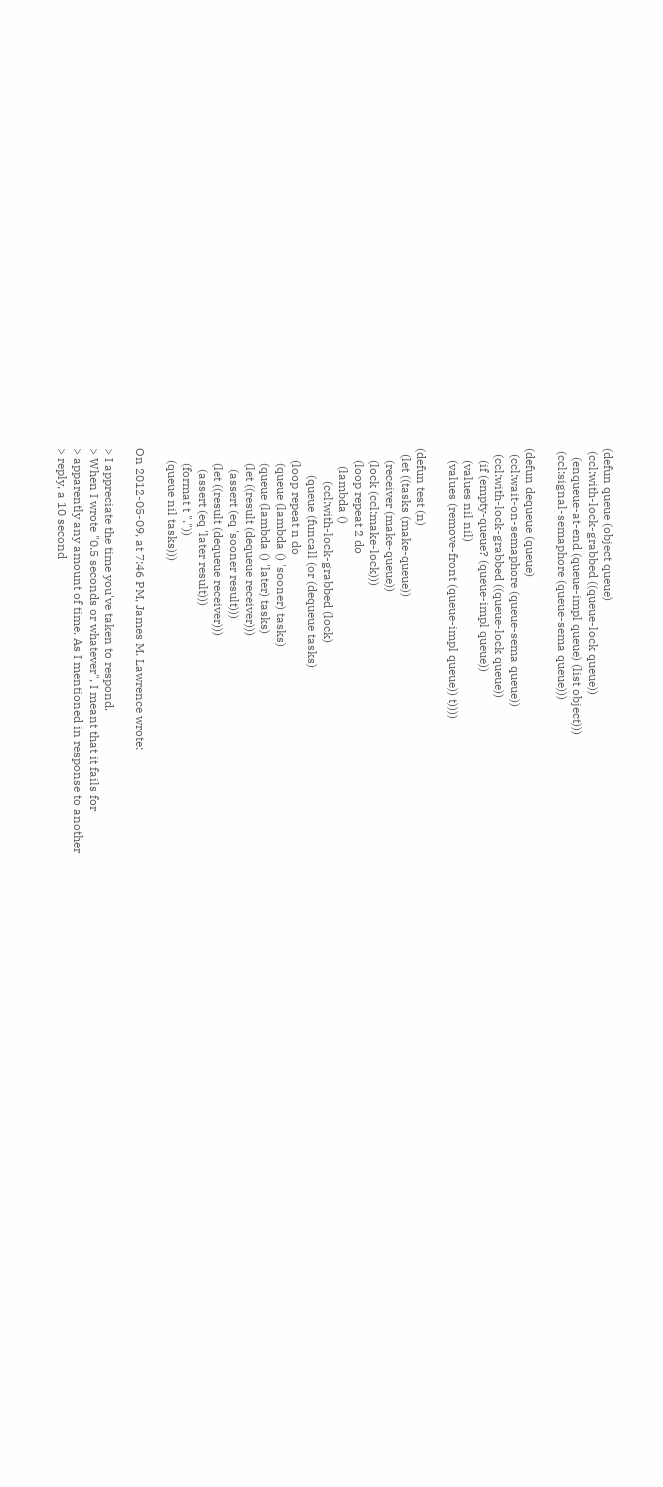(defun queue (object queue)
 (ccl:with-lock-grabbed ((queue-lock queue))
   (enqueue-at-end (queue-impl queue) (list object)))
 (ccl:signal-semaphore (queue-sema queue)))

(defun dequeue (queue)
  (ccl:wait-on-semaphore (queue-sema queue))
  (ccl:with-lock-grabbed ((queue-lock queue))
    (if (empty-queue? (queue-impl queue))
    (values nil nil)
    (values (remove-front (queue-impl queue)) t))))

(defun test (n)
  (let ((tasks (make-queue))
    (receiver (make-queue))
    (lock (ccl:make-lock)))
    (loop repeat 2 do
      (lambda ()
           (ccl:with-lock-grabbed (lock)
         (queue (funcall (or (dequeue tasks)
    (loop repeat n do
     (queue (lambda () 'sooner) tasks)
     (queue (lambda () 'later) tasks)
     (let ((result (dequeue receiver)))
       (assert (eq 'sooner result)))
     (let ((result (dequeue receiver)))
       (assert (eq 'later result)))
     (format t "."))
    (queue nil tasks)))

On 2012-05-09, at 7:46 PM, James M. Lawrence wrote:

> I appreciate the time you've taken to respond.
> When I wrote "0.5 seconds or whatever", I meant that it fails for
> apparently any amount of time. As I mentioned in response to another
> reply, a 10 second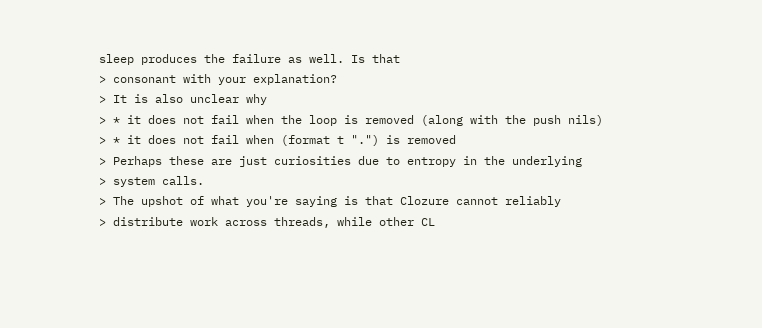sleep produces the failure as well. Is that
> consonant with your explanation?
> It is also unclear why
> * it does not fail when the loop is removed (along with the push nils)
> * it does not fail when (format t ".") is removed
> Perhaps these are just curiosities due to entropy in the underlying
> system calls.
> The upshot of what you're saying is that Clozure cannot reliably
> distribute work across threads, while other CL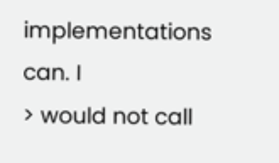implementations can. I
> would not call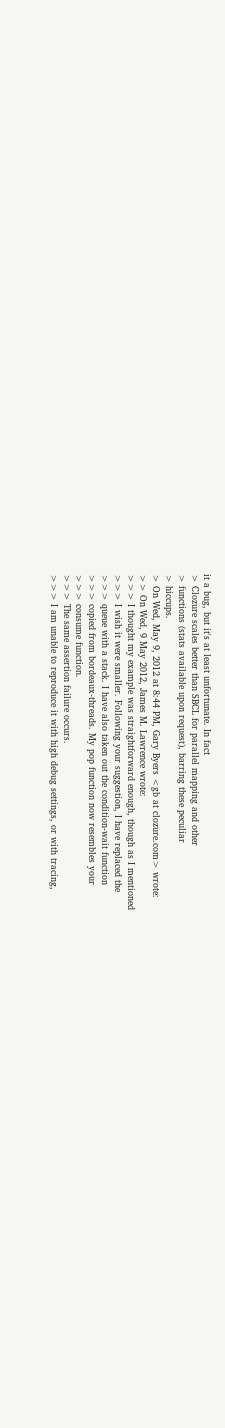it a bug, but it's at least unfortunate. In fact
> Clozure scales better than SBCL for parallel mapping and other
> functions (stats available upon request), barring these peculiar
> hiccups.
> On Wed, May 9, 2012 at 8:44 PM, Gary Byers <gb at clozure.com> wrote:
>> On Wed, 9 May 2012, James M. Lawrence wrote:
>>> I thought my example was straightforward enough, though as I mentioned
>>> I wish it were smaller. Following your suggestion, I have replaced the
>>> queue with a stack. I have also taken out the condition-wait function
>>> copied from bordeaux-threads. My pop function now resembles your
>>> consume function.
>>> The same assertion failure occurs.
>>> I am unable to reproduce it with high debug settings, or with tracing,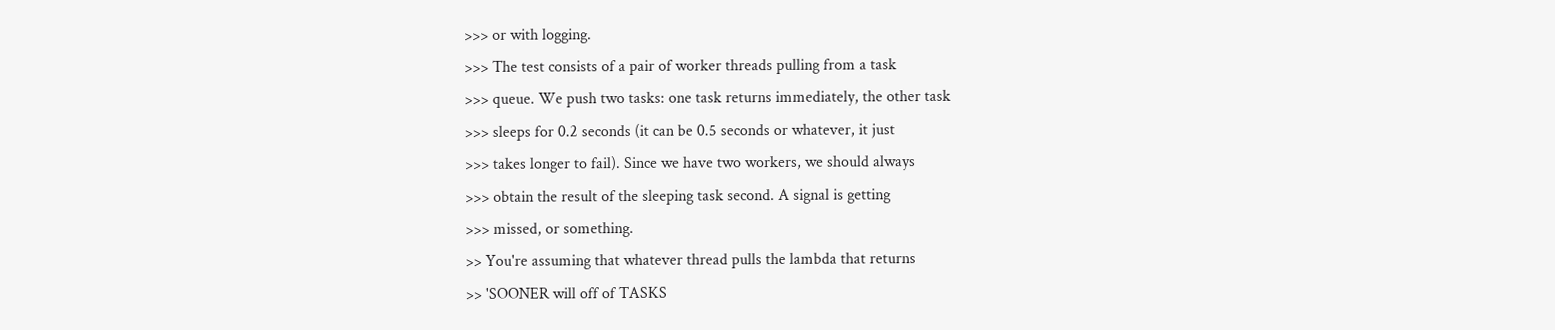>>> or with logging.
>>> The test consists of a pair of worker threads pulling from a task
>>> queue. We push two tasks: one task returns immediately, the other task
>>> sleeps for 0.2 seconds (it can be 0.5 seconds or whatever, it just
>>> takes longer to fail). Since we have two workers, we should always
>>> obtain the result of the sleeping task second. A signal is getting
>>> missed, or something.
>> You're assuming that whatever thread pulls the lambda that returns
>> 'SOONER will off of TASKS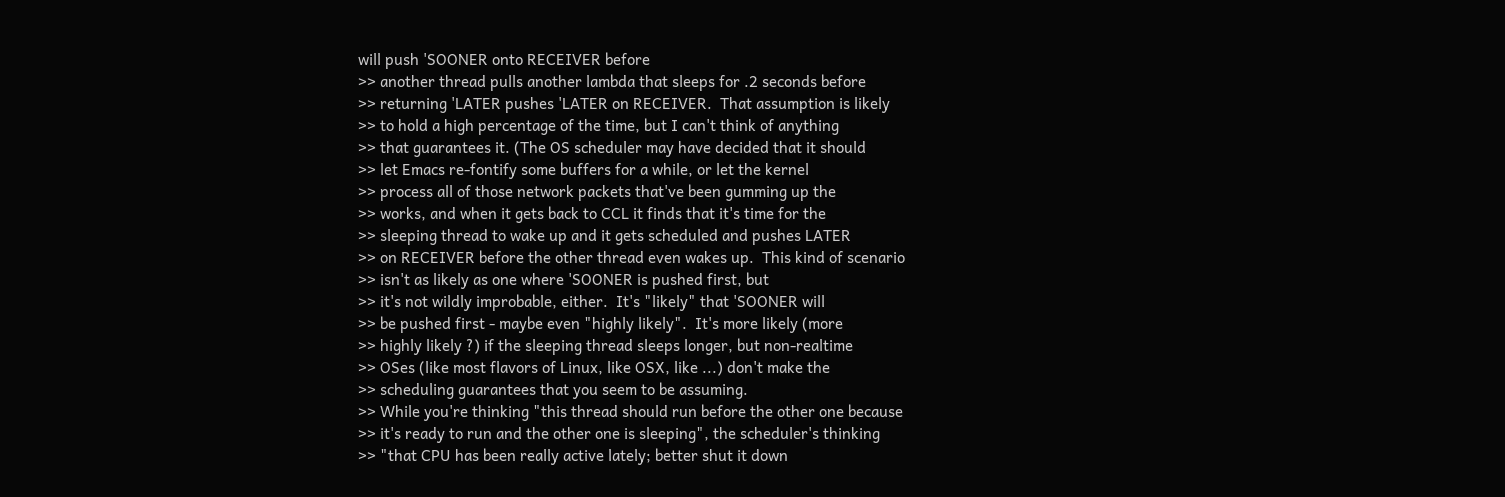will push 'SOONER onto RECEIVER before
>> another thread pulls another lambda that sleeps for .2 seconds before
>> returning 'LATER pushes 'LATER on RECEIVER.  That assumption is likely
>> to hold a high percentage of the time, but I can't think of anything
>> that guarantees it. (The OS scheduler may have decided that it should
>> let Emacs re-fontify some buffers for a while, or let the kernel
>> process all of those network packets that've been gumming up the
>> works, and when it gets back to CCL it finds that it's time for the
>> sleeping thread to wake up and it gets scheduled and pushes LATER
>> on RECEIVER before the other thread even wakes up.  This kind of scenario
>> isn't as likely as one where 'SOONER is pushed first, but
>> it's not wildly improbable, either.  It's "likely" that 'SOONER will
>> be pushed first - maybe even "highly likely".  It's more likely (more
>> highly likely ?) if the sleeping thread sleeps longer, but non-realtime
>> OSes (like most flavors of Linux, like OSX, like ...) don't make the
>> scheduling guarantees that you seem to be assuming.
>> While you're thinking "this thread should run before the other one because
>> it's ready to run and the other one is sleeping", the scheduler's thinking
>> "that CPU has been really active lately; better shut it down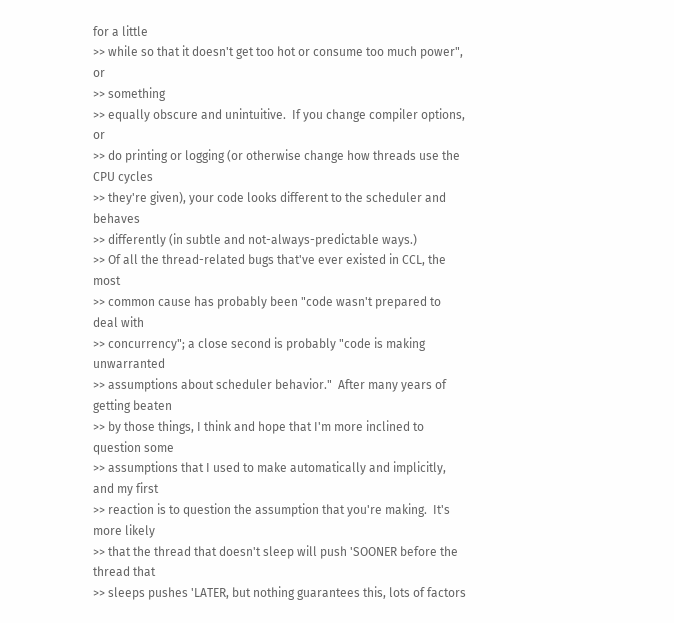for a little
>> while so that it doesn't get too hot or consume too much power", or
>> something
>> equally obscure and unintuitive.  If you change compiler options, or
>> do printing or logging (or otherwise change how threads use the CPU cycles
>> they're given), your code looks different to the scheduler and behaves
>> differently (in subtle and not-always-predictable ways.)
>> Of all the thread-related bugs that've ever existed in CCL, the most
>> common cause has probably been "code wasn't prepared to deal with
>> concurrency"; a close second is probably "code is making unwarranted
>> assumptions about scheduler behavior."  After many years of getting beaten
>> by those things, I think and hope that I'm more inclined to question some
>> assumptions that I used to make automatically and implicitly, and my first
>> reaction is to question the assumption that you're making.  It's more likely
>> that the thread that doesn't sleep will push 'SOONER before the thread that
>> sleeps pushes 'LATER, but nothing guarantees this, lots of factors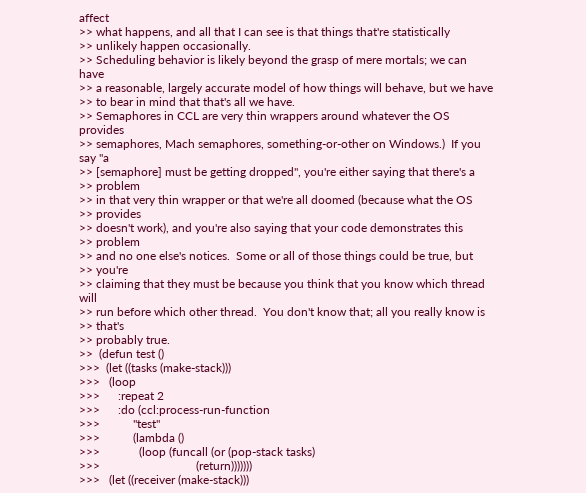affect
>> what happens, and all that I can see is that things that're statistically
>> unlikely happen occasionally.
>> Scheduling behavior is likely beyond the grasp of mere mortals; we can have
>> a reasonable, largely accurate model of how things will behave, but we have
>> to bear in mind that that's all we have.
>> Semaphores in CCL are very thin wrappers around whatever the OS provides
>> semaphores, Mach semaphores, something-or-other on Windows.)  If you say "a
>> [semaphore] must be getting dropped", you're either saying that there's a
>> problem
>> in that very thin wrapper or that we're all doomed (because what the OS
>> provides
>> doesn't work), and you're also saying that your code demonstrates this
>> problem
>> and no one else's notices.  Some or all of those things could be true, but
>> you're
>> claiming that they must be because you think that you know which thread will
>> run before which other thread.  You don't know that; all you really know is
>> that's
>> probably true.
>>  (defun test ()
>>>  (let ((tasks (make-stack)))
>>>   (loop
>>>      :repeat 2
>>>      :do (ccl:process-run-function
>>>           "test"
>>>           (lambda ()
>>>             (loop (funcall (or (pop-stack tasks)
>>>                                (return)))))))
>>>   (let ((receiver (make-stack)))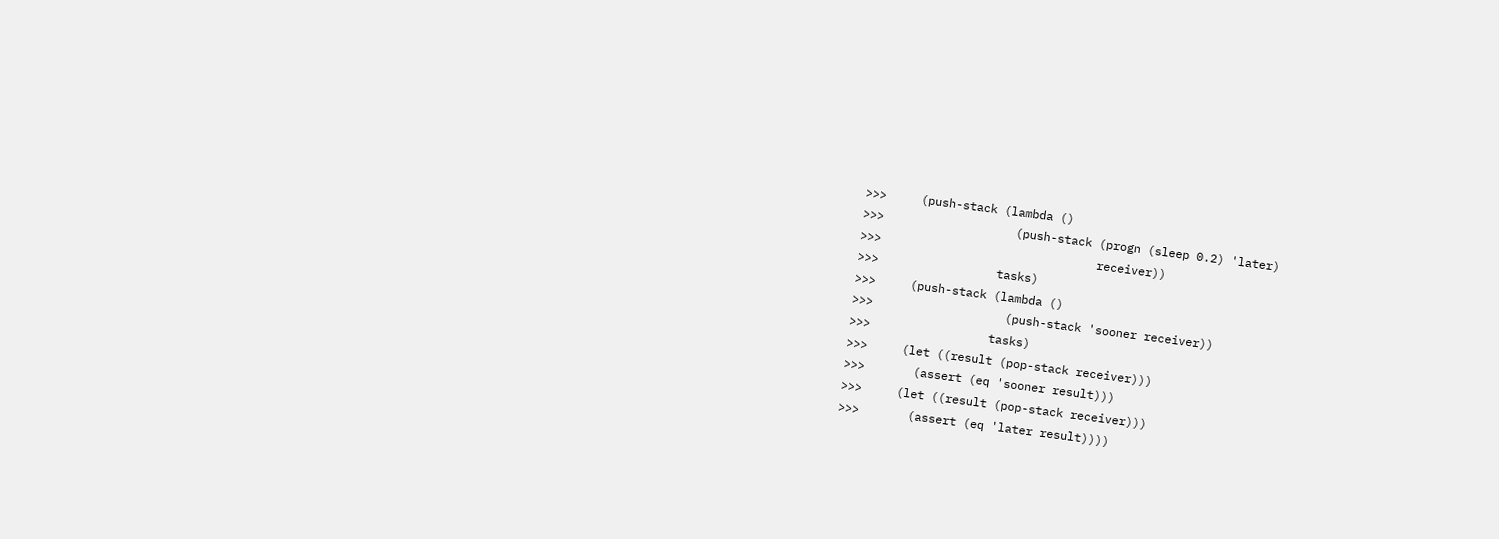>>>     (push-stack (lambda ()
>>>                   (push-stack (progn (sleep 0.2) 'later)
>>>                               receiver))
>>>                 tasks)
>>>     (push-stack (lambda ()
>>>                   (push-stack 'sooner receiver))
>>>                 tasks)
>>>     (let ((result (pop-stack receiver)))
>>>       (assert (eq 'sooner result)))
>>>     (let ((result (pop-stack receiver)))
>>>       (assert (eq 'later result))))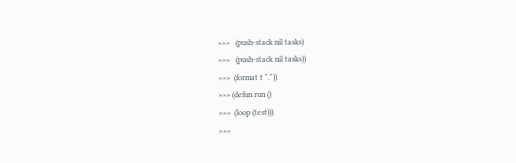>>>   (push-stack nil tasks)
>>>   (push-stack nil tasks))
>>>  (format t "."))
>>> (defun run ()
>>>  (loop (test)))
>>>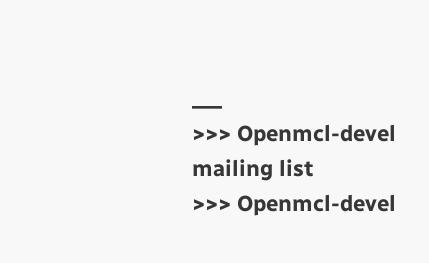___
>>> Openmcl-devel mailing list
>>> Openmcl-devel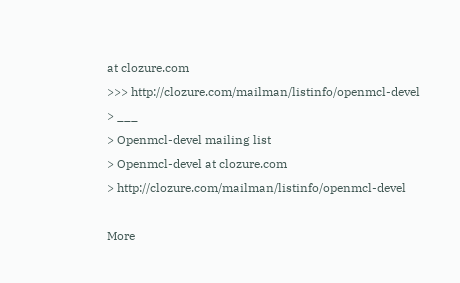at clozure.com
>>> http://clozure.com/mailman/listinfo/openmcl-devel
> ___
> Openmcl-devel mailing list
> Openmcl-devel at clozure.com
> http://clozure.com/mailman/listinfo/openmcl-devel

More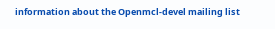information about the Openmcl-devel mailing list